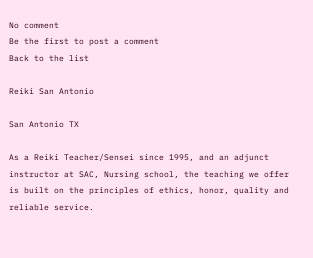No comment
Be the first to post a comment
Back to the list

Reiki San Antonio

San Antonio TX

As a Reiki Teacher/Sensei since 1995, and an adjunct instructor at SAC, Nursing school, the teaching we offer is built on the principles of ethics, honor, quality and reliable service.